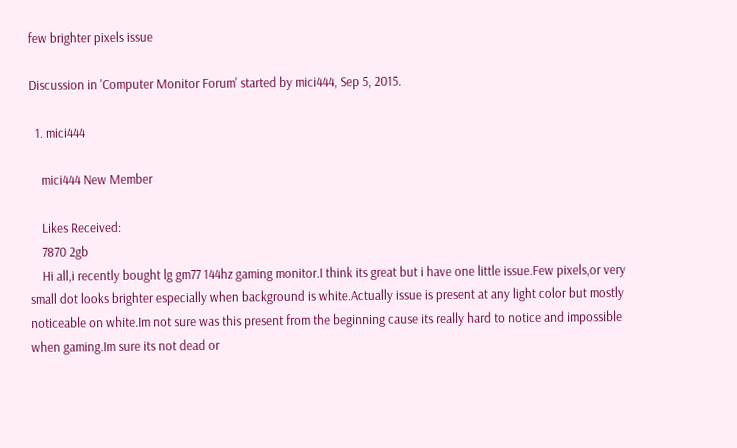few brighter pixels issue

Discussion in 'Computer Monitor Forum' started by mici444, Sep 5, 2015.

  1. mici444

    mici444 New Member

    Likes Received:
    7870 2gb
    Hi all,i recently bought lg gm77 144hz gaming monitor.I think its great but i have one little issue.Few pixels,or very small dot looks brighter especially when background is white.Actually issue is present at any light color but mostly noticeable on white.Im not sure was this present from the beginning cause its really hard to notice and impossible when gaming.Im sure its not dead or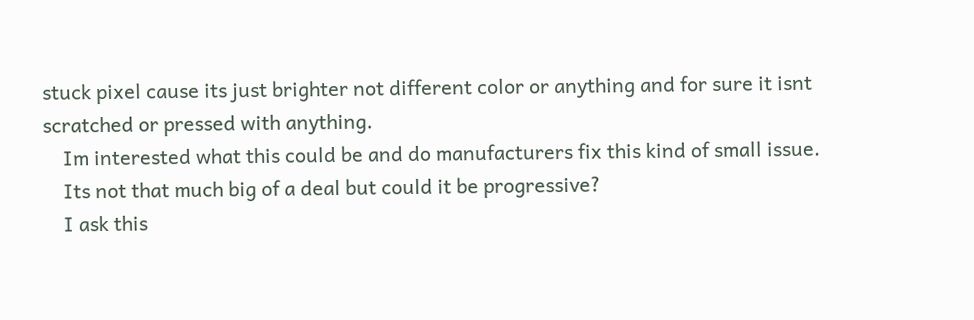stuck pixel cause its just brighter not different color or anything and for sure it isnt scratched or pressed with anything.
    Im interested what this could be and do manufacturers fix this kind of small issue.
    Its not that much big of a deal but could it be progressive?
    I ask this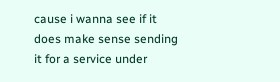cause i wanna see if it does make sense sending it for a service under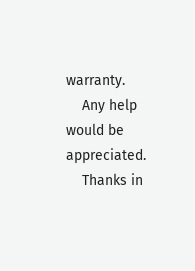warranty.
    Any help would be appreciated.
    Thanks in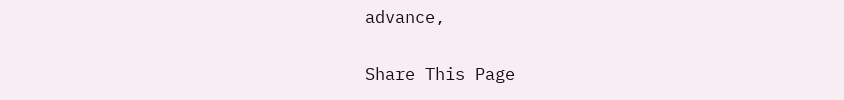advance,

Share This Page